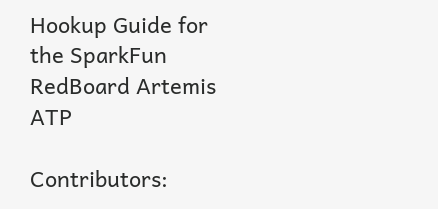Hookup Guide for the SparkFun RedBoard Artemis ATP

Contributors: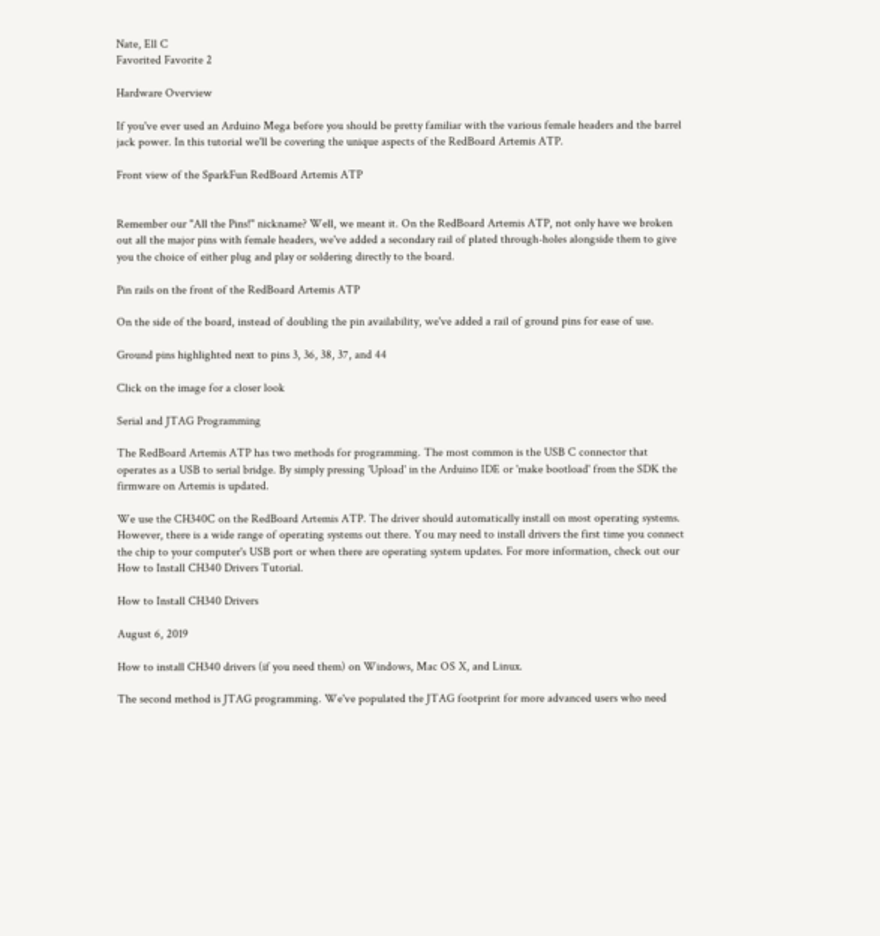Nate, Ell C
Favorited Favorite 2

Hardware Overview

If you've ever used an Arduino Mega before you should be pretty familiar with the various female headers and the barrel jack power. In this tutorial we'll be covering the unique aspects of the RedBoard Artemis ATP.

Front view of the SparkFun RedBoard Artemis ATP


Remember our "All the Pins!" nickname? Well, we meant it. On the RedBoard Artemis ATP, not only have we broken out all the major pins with female headers, we've added a secondary rail of plated through-holes alongside them to give you the choice of either plug and play or soldering directly to the board.

Pin rails on the front of the RedBoard Artemis ATP

On the side of the board, instead of doubling the pin availability, we've added a rail of ground pins for ease of use.

Ground pins highlighted next to pins 3, 36, 38, 37, and 44

Click on the image for a closer look

Serial and JTAG Programming

The RedBoard Artemis ATP has two methods for programming. The most common is the USB C connector that operates as a USB to serial bridge. By simply pressing 'Upload' in the Arduino IDE or 'make bootload' from the SDK the firmware on Artemis is updated.

We use the CH340C on the RedBoard Artemis ATP. The driver should automatically install on most operating systems. However, there is a wide range of operating systems out there. You may need to install drivers the first time you connect the chip to your computer's USB port or when there are operating system updates. For more information, check out our How to Install CH340 Drivers Tutorial.

How to Install CH340 Drivers

August 6, 2019

How to install CH340 drivers (if you need them) on Windows, Mac OS X, and Linux.

The second method is JTAG programming. We've populated the JTAG footprint for more advanced users who need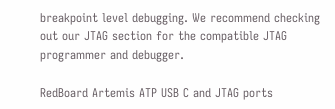breakpoint level debugging. We recommend checking out our JTAG section for the compatible JTAG programmer and debugger.

RedBoard Artemis ATP USB C and JTAG ports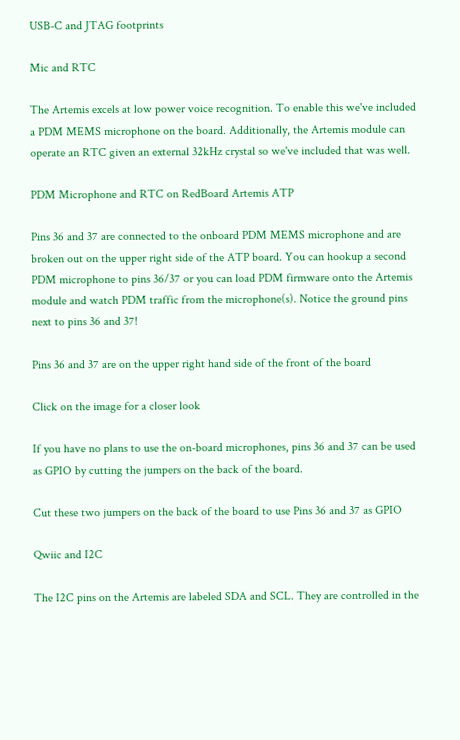USB-C and JTAG footprints

Mic and RTC

The Artemis excels at low power voice recognition. To enable this we've included a PDM MEMS microphone on the board. Additionally, the Artemis module can operate an RTC given an external 32kHz crystal so we've included that was well.

PDM Microphone and RTC on RedBoard Artemis ATP

Pins 36 and 37 are connected to the onboard PDM MEMS microphone and are broken out on the upper right side of the ATP board. You can hookup a second PDM microphone to pins 36/37 or you can load PDM firmware onto the Artemis module and watch PDM traffic from the microphone(s). Notice the ground pins next to pins 36 and 37!

Pins 36 and 37 are on the upper right hand side of the front of the board

Click on the image for a closer look

If you have no plans to use the on-board microphones, pins 36 and 37 can be used as GPIO by cutting the jumpers on the back of the board.

Cut these two jumpers on the back of the board to use Pins 36 and 37 as GPIO

Qwiic and I2C

The I2C pins on the Artemis are labeled SDA and SCL. They are controlled in the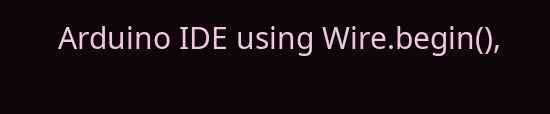Arduino IDE using Wire.begin(),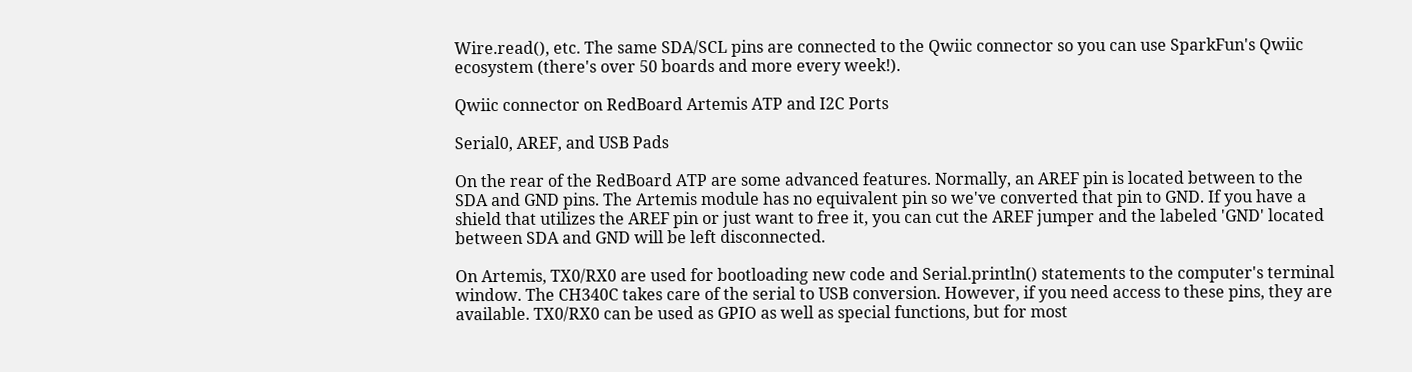Wire.read(), etc. The same SDA/SCL pins are connected to the Qwiic connector so you can use SparkFun's Qwiic ecosystem (there's over 50 boards and more every week!).

Qwiic connector on RedBoard Artemis ATP and I2C Ports

Serial0, AREF, and USB Pads

On the rear of the RedBoard ATP are some advanced features. Normally, an AREF pin is located between to the SDA and GND pins. The Artemis module has no equivalent pin so we've converted that pin to GND. If you have a shield that utilizes the AREF pin or just want to free it, you can cut the AREF jumper and the labeled 'GND' located between SDA and GND will be left disconnected.

On Artemis, TX0/RX0 are used for bootloading new code and Serial.println() statements to the computer's terminal window. The CH340C takes care of the serial to USB conversion. However, if you need access to these pins, they are available. TX0/RX0 can be used as GPIO as well as special functions, but for most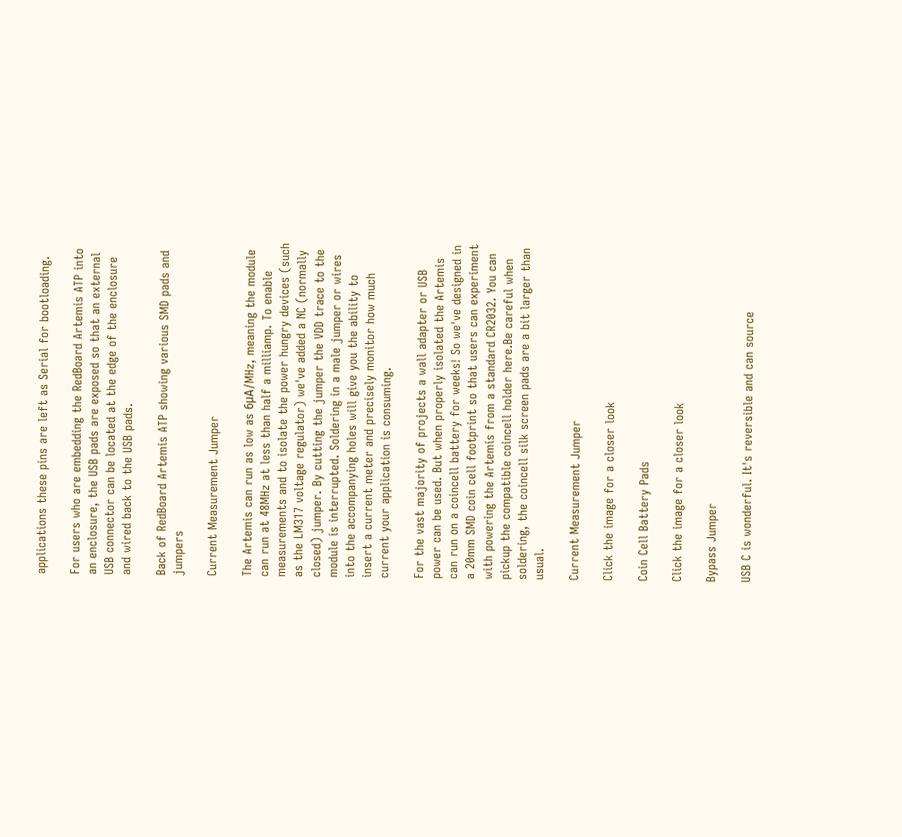applications these pins are left as Serial for bootloading.

For users who are embedding the RedBoard Artemis ATP into an enclosure, the USB pads are exposed so that an external USB connector can be located at the edge of the enclosure and wired back to the USB pads.

Back of RedBoard Artemis ATP showing various SMD pads and jumpers

Current Measurement Jumper

The Artemis can run as low as 6μA/MHz, meaning the module can run at 48MHz at less than half a milliamp. To enable measurements and to isolate the power hungry devices (such as the LM317 voltage regulator) we've added a NC (normally closed) jumper. By cutting the jumper the VDD trace to the module is interrupted. Soldering in a male jumper or wires into the accompanying holes will give you the ability to insert a current meter and precisely monitor how much current your application is consuming.

For the vast majority of projects a wall adapter or USB power can be used. But when properly isolated the Artemis can run on a coincell battery for weeks! So we've designed in a 20mm SMD coin cell footprint so that users can experiment with powering the Artemis from a standard CR2032. You can pickup the compatible coincell holder here.Be careful when soldering, the coincell silk screen pads are a bit larger than usual.

Current Measurement Jumper

Click the image for a closer look

Coin Cell Battery Pads

Click the image for a closer look

Bypass Jumper

USB C is wonderful. It's reversible and can source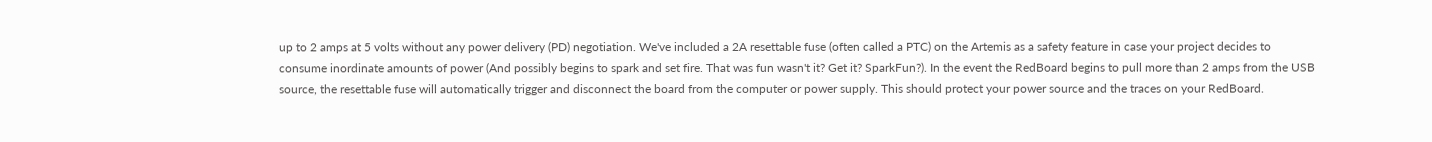up to 2 amps at 5 volts without any power delivery (PD) negotiation. We've included a 2A resettable fuse (often called a PTC) on the Artemis as a safety feature in case your project decides to consume inordinate amounts of power (And possibly begins to spark and set fire. That was fun wasn't it? Get it? SparkFun?). In the event the RedBoard begins to pull more than 2 amps from the USB source, the resettable fuse will automatically trigger and disconnect the board from the computer or power supply. This should protect your power source and the traces on your RedBoard.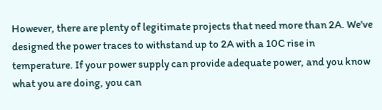However, there are plenty of legitimate projects that need more than 2A. We've designed the power traces to withstand up to 2A with a 10C rise in temperature. If your power supply can provide adequate power, and you know what you are doing, you can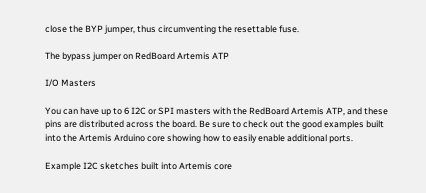close the BYP jumper, thus circumventing the resettable fuse.

The bypass jumper on RedBoard Artemis ATP

I/O Masters

You can have up to 6 I2C or SPI masters with the RedBoard Artemis ATP, and these pins are distributed across the board. Be sure to check out the good examples built into the Artemis Arduino core showing how to easily enable additional ports.

Example I2C sketches built into Artemis core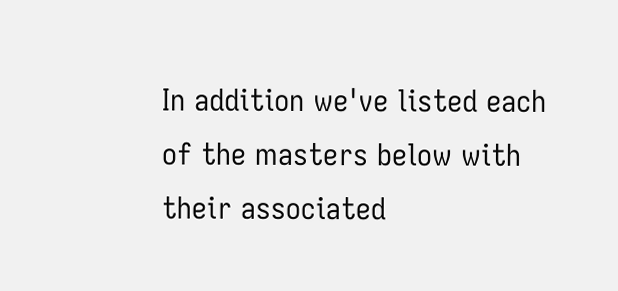In addition we've listed each of the masters below with their associated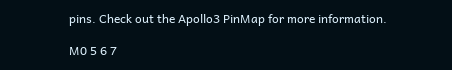pins. Check out the Apollo3 PinMap for more information.

M0 5 6 7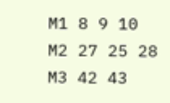M1 8 9 10
M2 27 25 28
M3 42 43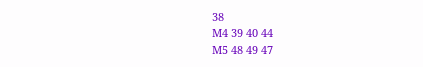38
M4 39 40 44
M5 48 49 47